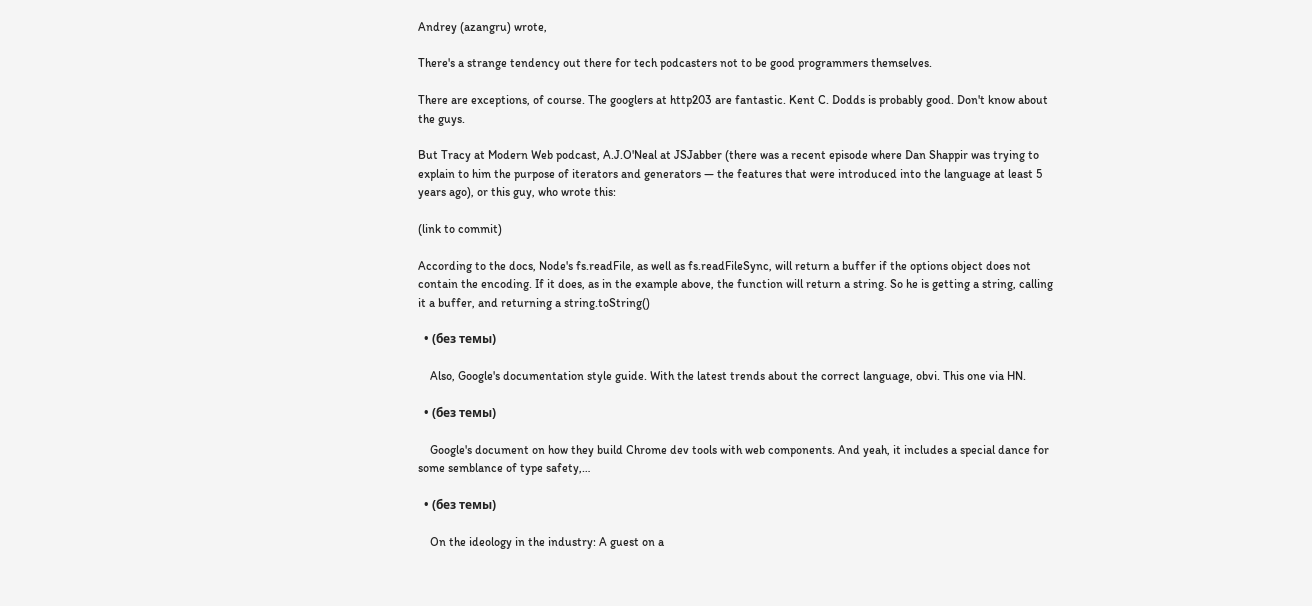Andrey (azangru) wrote,

There's a strange tendency out there for tech podcasters not to be good programmers themselves.

There are exceptions, of course. The googlers at http203 are fantastic. Kent C. Dodds is probably good. Don't know about the guys.

But Tracy at Modern Web podcast, A.J.O'Neal at JSJabber (there was a recent episode where Dan Shappir was trying to explain to him the purpose of iterators and generators — the features that were introduced into the language at least 5 years ago), or this guy, who wrote this:

(link to commit)

According to the docs, Node's fs.readFile, as well as fs.readFileSync, will return a buffer if the options object does not contain the encoding. If it does, as in the example above, the function will return a string. So he is getting a string, calling it a buffer, and returning a string.toString()

  • (без темы)

    Also, Google's documentation style guide. With the latest trends about the correct language, obvi. This one via HN.

  • (без темы)

    Google's document on how they build Chrome dev tools with web components. And yeah, it includes a special dance for some semblance of type safety,…

  • (без темы)

    On the ideology in the industry: A guest on a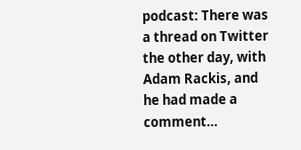podcast: There was a thread on Twitter the other day, with Adam Rackis, and he had made a comment…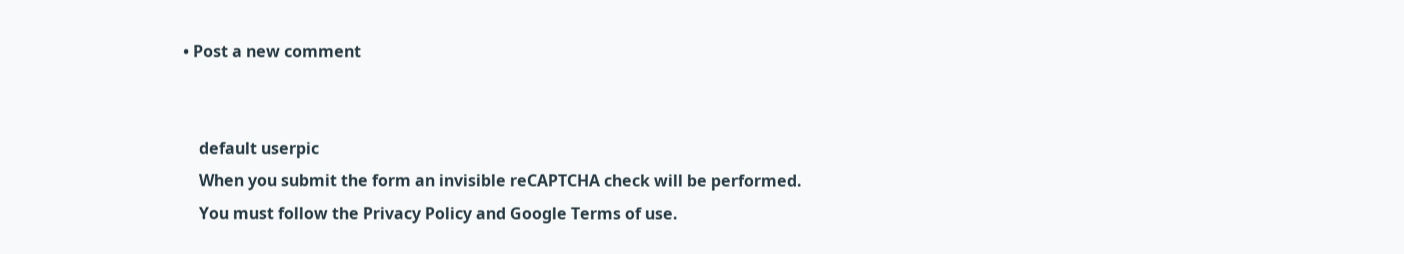• Post a new comment


    default userpic
    When you submit the form an invisible reCAPTCHA check will be performed.
    You must follow the Privacy Policy and Google Terms of use.